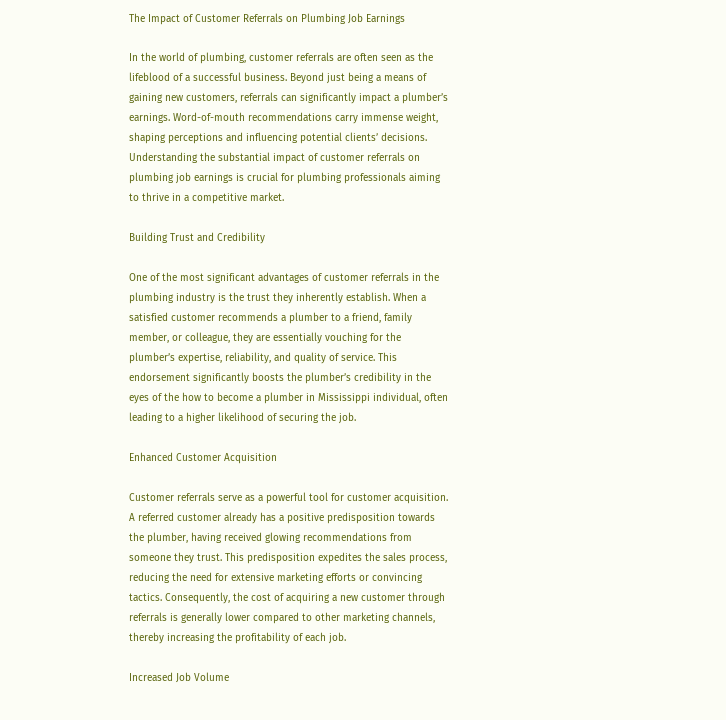The Impact of Customer Referrals on Plumbing Job Earnings

In the world of plumbing, customer referrals are often seen as the lifeblood of a successful business. Beyond just being a means of gaining new customers, referrals can significantly impact a plumber’s earnings. Word-of-mouth recommendations carry immense weight, shaping perceptions and influencing potential clients’ decisions. Understanding the substantial impact of customer referrals on plumbing job earnings is crucial for plumbing professionals aiming to thrive in a competitive market.

Building Trust and Credibility

One of the most significant advantages of customer referrals in the plumbing industry is the trust they inherently establish. When a satisfied customer recommends a plumber to a friend, family member, or colleague, they are essentially vouching for the plumber’s expertise, reliability, and quality of service. This endorsement significantly boosts the plumber’s credibility in the eyes of the how to become a plumber in Mississippi individual, often leading to a higher likelihood of securing the job.

Enhanced Customer Acquisition

Customer referrals serve as a powerful tool for customer acquisition. A referred customer already has a positive predisposition towards the plumber, having received glowing recommendations from someone they trust. This predisposition expedites the sales process, reducing the need for extensive marketing efforts or convincing tactics. Consequently, the cost of acquiring a new customer through referrals is generally lower compared to other marketing channels, thereby increasing the profitability of each job.

Increased Job Volume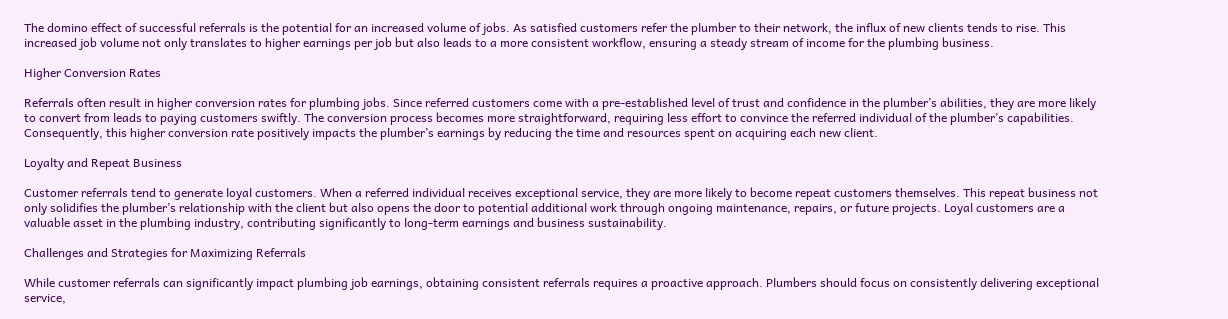The domino effect of successful referrals is the potential for an increased volume of jobs. As satisfied customers refer the plumber to their network, the influx of new clients tends to rise. This increased job volume not only translates to higher earnings per job but also leads to a more consistent workflow, ensuring a steady stream of income for the plumbing business.

Higher Conversion Rates

Referrals often result in higher conversion rates for plumbing jobs. Since referred customers come with a pre-established level of trust and confidence in the plumber’s abilities, they are more likely to convert from leads to paying customers swiftly. The conversion process becomes more straightforward, requiring less effort to convince the referred individual of the plumber’s capabilities. Consequently, this higher conversion rate positively impacts the plumber’s earnings by reducing the time and resources spent on acquiring each new client.

Loyalty and Repeat Business

Customer referrals tend to generate loyal customers. When a referred individual receives exceptional service, they are more likely to become repeat customers themselves. This repeat business not only solidifies the plumber’s relationship with the client but also opens the door to potential additional work through ongoing maintenance, repairs, or future projects. Loyal customers are a valuable asset in the plumbing industry, contributing significantly to long-term earnings and business sustainability.

Challenges and Strategies for Maximizing Referrals

While customer referrals can significantly impact plumbing job earnings, obtaining consistent referrals requires a proactive approach. Plumbers should focus on consistently delivering exceptional service,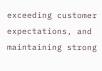exceeding customer expectations, and maintaining strong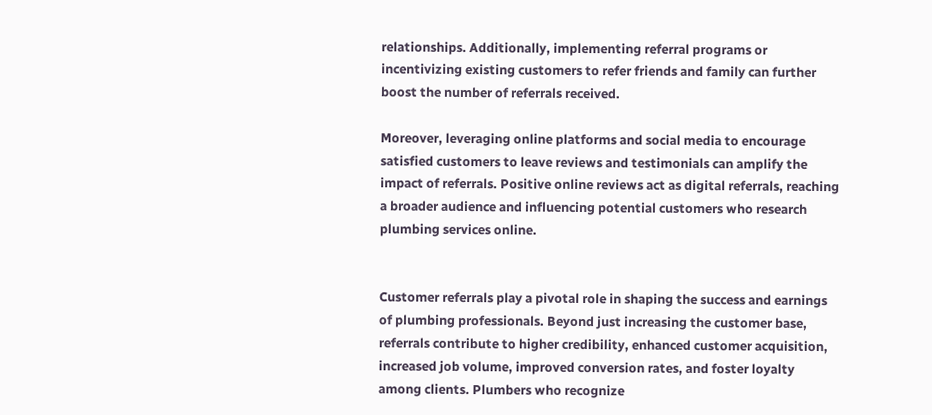relationships. Additionally, implementing referral programs or incentivizing existing customers to refer friends and family can further boost the number of referrals received.

Moreover, leveraging online platforms and social media to encourage satisfied customers to leave reviews and testimonials can amplify the impact of referrals. Positive online reviews act as digital referrals, reaching a broader audience and influencing potential customers who research plumbing services online.


Customer referrals play a pivotal role in shaping the success and earnings of plumbing professionals. Beyond just increasing the customer base, referrals contribute to higher credibility, enhanced customer acquisition, increased job volume, improved conversion rates, and foster loyalty among clients. Plumbers who recognize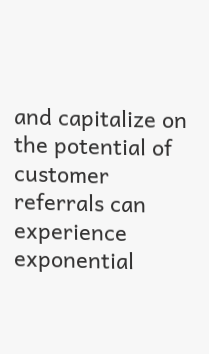and capitalize on the potential of customer referrals can experience exponential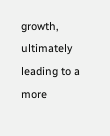growth, ultimately leading to a more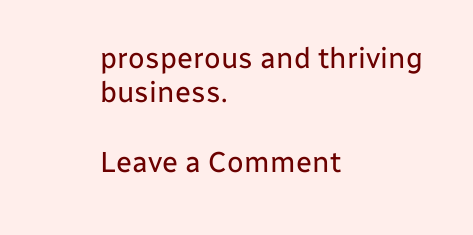prosperous and thriving business.

Leave a Comment